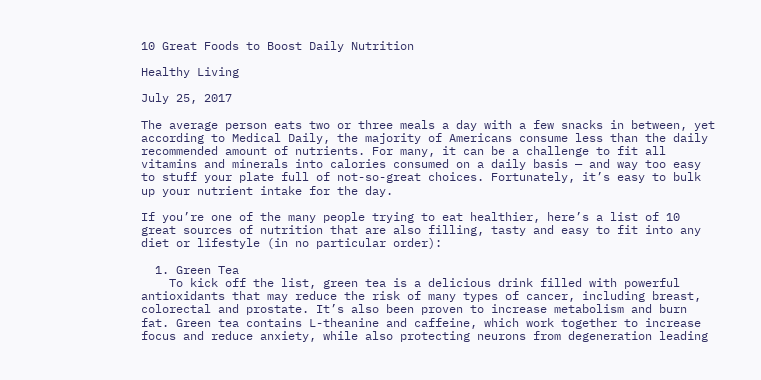10 Great Foods to Boost Daily Nutrition

Healthy Living

July 25, 2017

The average person eats two or three meals a day with a few snacks in between, yet according to Medical Daily, the majority of Americans consume less than the daily recommended amount of nutrients. For many, it can be a challenge to fit all vitamins and minerals into calories consumed on a daily basis — and way too easy to stuff your plate full of not-so-great choices. Fortunately, it’s easy to bulk up your nutrient intake for the day.

If you’re one of the many people trying to eat healthier, here’s a list of 10 great sources of nutrition that are also filling, tasty and easy to fit into any diet or lifestyle (in no particular order):

  1. Green Tea
    To kick off the list, green tea is a delicious drink filled with powerful antioxidants that may reduce the risk of many types of cancer, including breast, colorectal and prostate. It’s also been proven to increase metabolism and burn fat. Green tea contains L-theanine and caffeine, which work together to increase focus and reduce anxiety, while also protecting neurons from degeneration leading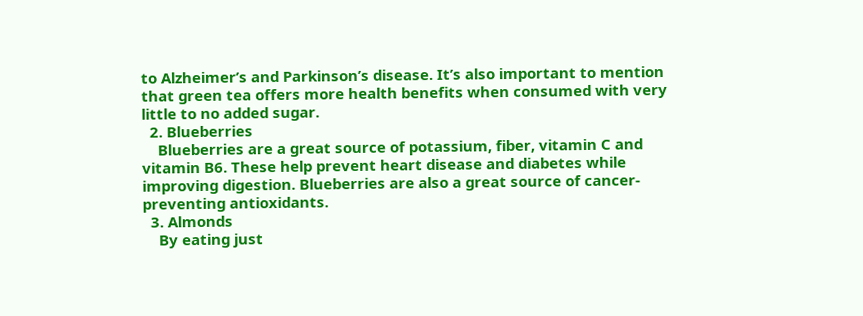to Alzheimer’s and Parkinson’s disease. It’s also important to mention that green tea offers more health benefits when consumed with very little to no added sugar.
  2. Blueberries
    Blueberries are a great source of potassium, fiber, vitamin C and vitamin B6. These help prevent heart disease and diabetes while improving digestion. Blueberries are also a great source of cancer-preventing antioxidants.
  3. Almonds
    By eating just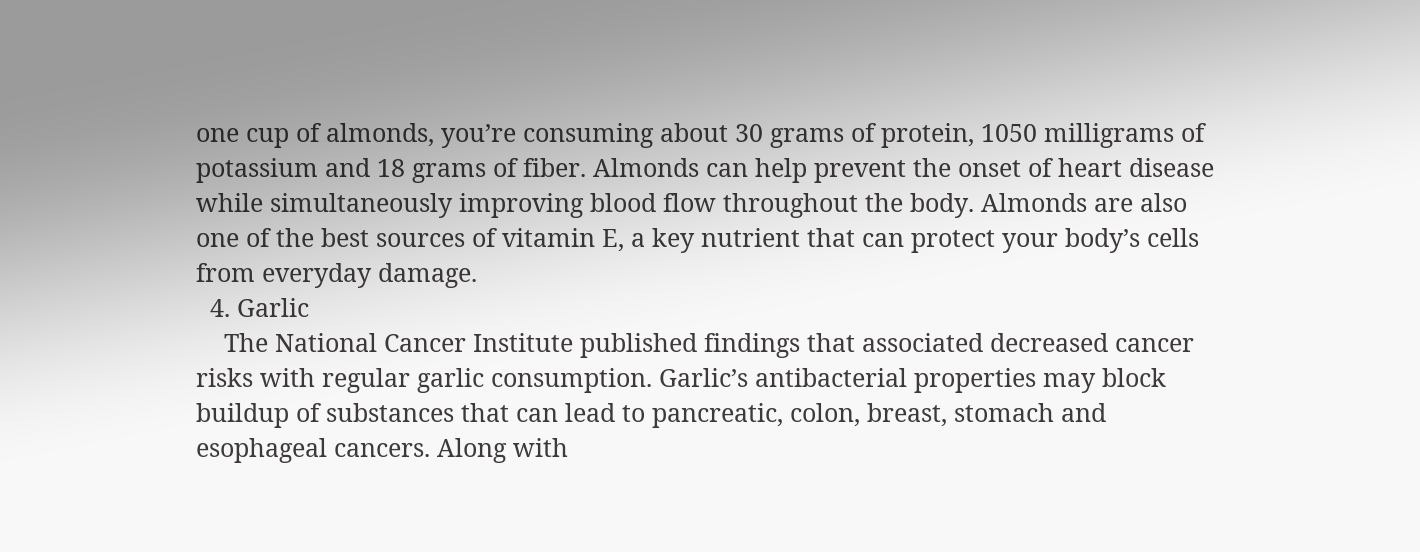one cup of almonds, you’re consuming about 30 grams of protein, 1050 milligrams of potassium and 18 grams of fiber. Almonds can help prevent the onset of heart disease while simultaneously improving blood flow throughout the body. Almonds are also one of the best sources of vitamin E, a key nutrient that can protect your body’s cells from everyday damage.
  4. Garlic
    The National Cancer Institute published findings that associated decreased cancer risks with regular garlic consumption. Garlic’s antibacterial properties may block buildup of substances that can lead to pancreatic, colon, breast, stomach and esophageal cancers. Along with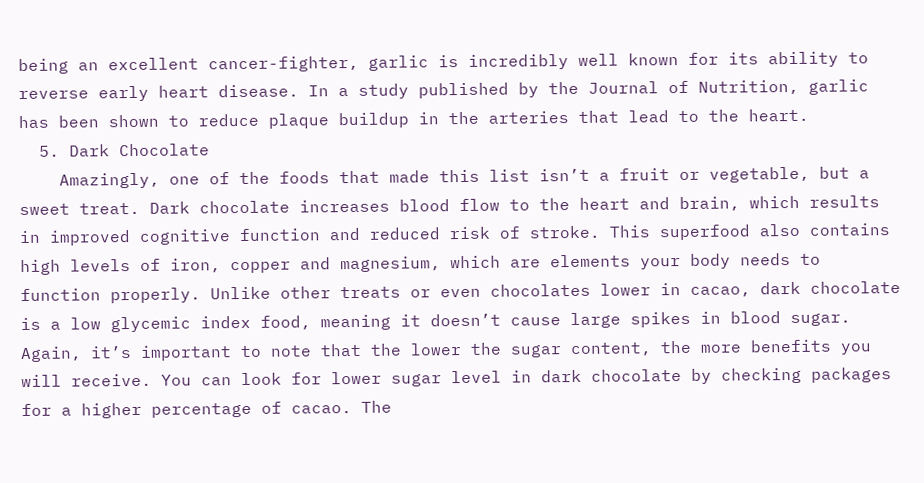being an excellent cancer-fighter, garlic is incredibly well known for its ability to reverse early heart disease. In a study published by the Journal of Nutrition, garlic has been shown to reduce plaque buildup in the arteries that lead to the heart.
  5. Dark Chocolate
    Amazingly, one of the foods that made this list isn’t a fruit or vegetable, but a sweet treat. Dark chocolate increases blood flow to the heart and brain, which results in improved cognitive function and reduced risk of stroke. This superfood also contains high levels of iron, copper and magnesium, which are elements your body needs to function properly. Unlike other treats or even chocolates lower in cacao, dark chocolate is a low glycemic index food, meaning it doesn’t cause large spikes in blood sugar. Again, it’s important to note that the lower the sugar content, the more benefits you will receive. You can look for lower sugar level in dark chocolate by checking packages for a higher percentage of cacao. The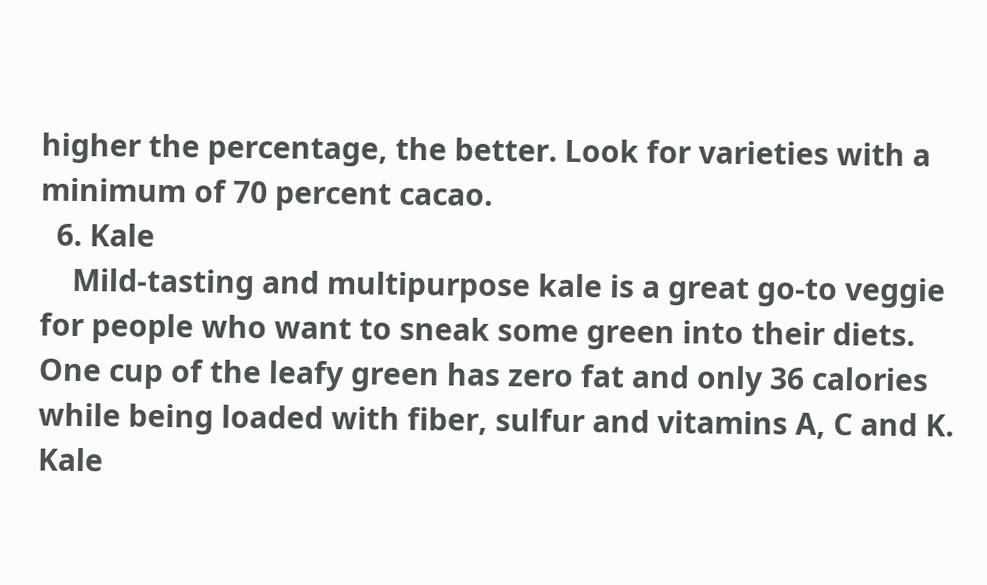higher the percentage, the better. Look for varieties with a minimum of 70 percent cacao.
  6. Kale
    Mild-tasting and multipurpose kale is a great go-to veggie for people who want to sneak some green into their diets. One cup of the leafy green has zero fat and only 36 calories while being loaded with fiber, sulfur and vitamins A, C and K. Kale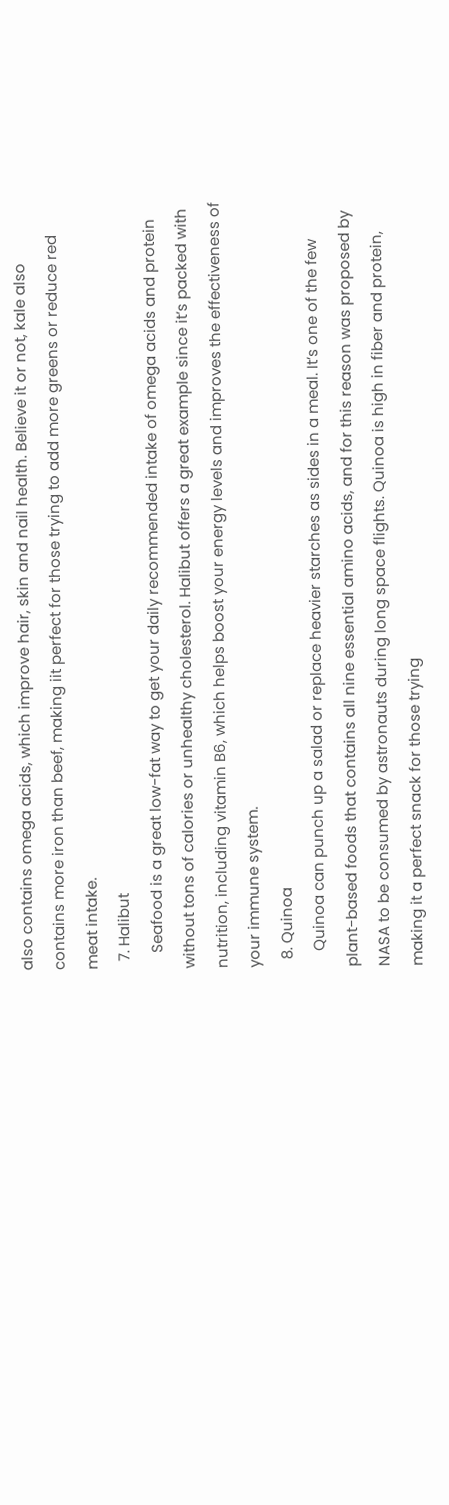also contains omega acids, which improve hair, skin and nail health. Believe it or not, kale also contains more iron than beef, making iit perfect for those trying to add more greens or reduce red meat intake.
  7. Halibut
    Seafood is a great low-fat way to get your daily recommended intake of omega acids and protein without tons of calories or unhealthy cholesterol. Halibut offers a great example since it’s packed with nutrition, including vitamin B6, which helps boost your energy levels and improves the effectiveness of your immune system.
  8. Quinoa
    Quinoa can punch up a salad or replace heavier starches as sides in a meal. It’s one of the few plant-based foods that contains all nine essential amino acids, and for this reason was proposed by NASA to be consumed by astronauts during long space flights. Quinoa is high in fiber and protein, making it a perfect snack for those trying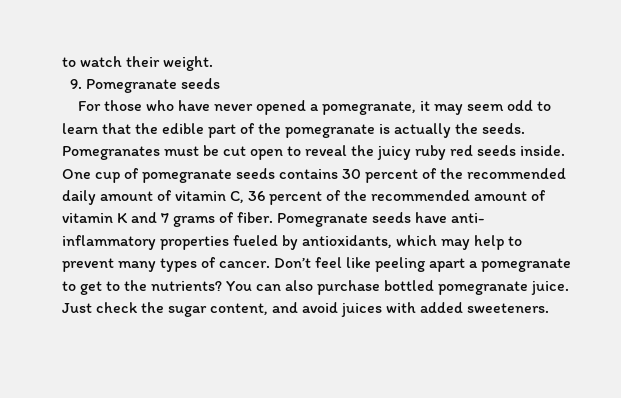to watch their weight.
  9. Pomegranate seeds
    For those who have never opened a pomegranate, it may seem odd to learn that the edible part of the pomegranate is actually the seeds. Pomegranates must be cut open to reveal the juicy ruby red seeds inside. One cup of pomegranate seeds contains 30 percent of the recommended daily amount of vitamin C, 36 percent of the recommended amount of vitamin K and 7 grams of fiber. Pomegranate seeds have anti-inflammatory properties fueled by antioxidants, which may help to prevent many types of cancer. Don’t feel like peeling apart a pomegranate to get to the nutrients? You can also purchase bottled pomegranate juice. Just check the sugar content, and avoid juices with added sweeteners.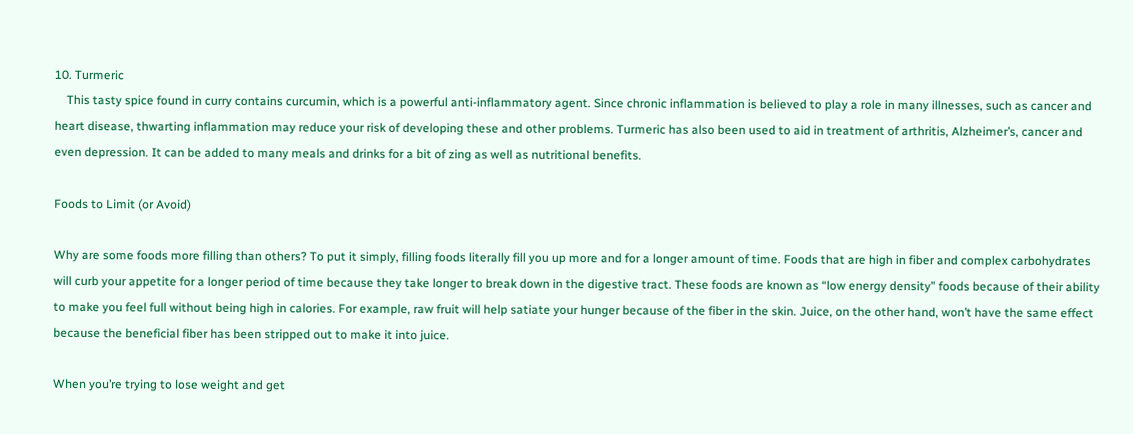10. Turmeric
    This tasty spice found in curry contains curcumin, which is a powerful anti-inflammatory agent. Since chronic inflammation is believed to play a role in many illnesses, such as cancer and heart disease, thwarting inflammation may reduce your risk of developing these and other problems. Turmeric has also been used to aid in treatment of arthritis, Alzheimer’s, cancer and even depression. It can be added to many meals and drinks for a bit of zing as well as nutritional benefits.

Foods to Limit (or Avoid)

Why are some foods more filling than others? To put it simply, filling foods literally fill you up more and for a longer amount of time. Foods that are high in fiber and complex carbohydrates will curb your appetite for a longer period of time because they take longer to break down in the digestive tract. These foods are known as “low energy density” foods because of their ability to make you feel full without being high in calories. For example, raw fruit will help satiate your hunger because of the fiber in the skin. Juice, on the other hand, won’t have the same effect because the beneficial fiber has been stripped out to make it into juice.

When you’re trying to lose weight and get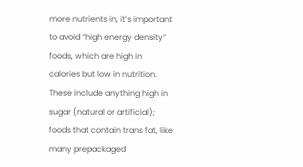more nutrients in, it’s important to avoid “high energy density” foods, which are high in calories but low in nutrition. These include anything high in sugar (natural or artificial); foods that contain trans fat, like many prepackaged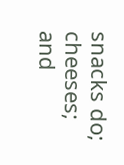snacks do; cheeses; and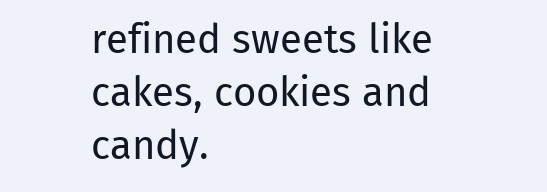refined sweets like cakes, cookies and candy.